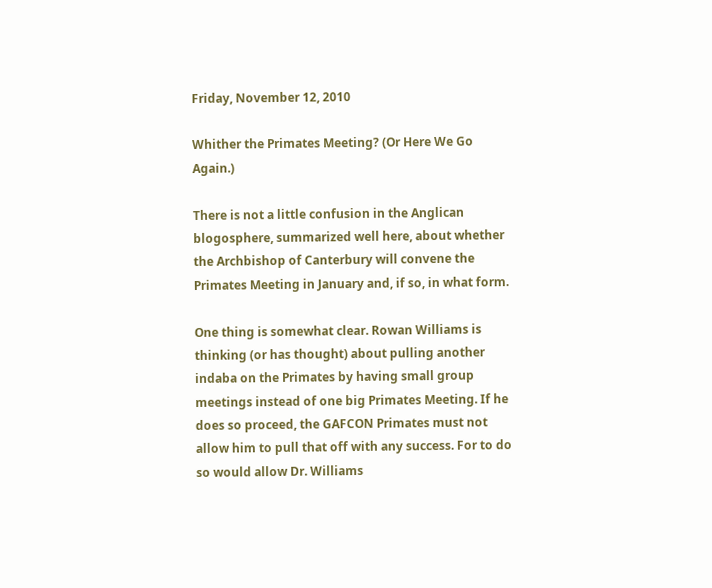Friday, November 12, 2010

Whither the Primates Meeting? (Or Here We Go Again.)

There is not a little confusion in the Anglican blogosphere, summarized well here, about whether the Archbishop of Canterbury will convene the Primates Meeting in January and, if so, in what form.

One thing is somewhat clear. Rowan Williams is thinking (or has thought) about pulling another indaba on the Primates by having small group meetings instead of one big Primates Meeting. If he does so proceed, the GAFCON Primates must not allow him to pull that off with any success. For to do so would allow Dr. Williams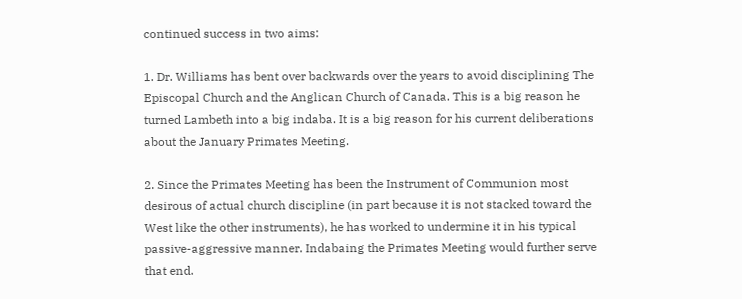continued success in two aims:

1. Dr. Williams has bent over backwards over the years to avoid disciplining The Episcopal Church and the Anglican Church of Canada. This is a big reason he turned Lambeth into a big indaba. It is a big reason for his current deliberations about the January Primates Meeting.

2. Since the Primates Meeting has been the Instrument of Communion most desirous of actual church discipline (in part because it is not stacked toward the West like the other instruments), he has worked to undermine it in his typical passive-aggressive manner. Indabaing the Primates Meeting would further serve that end.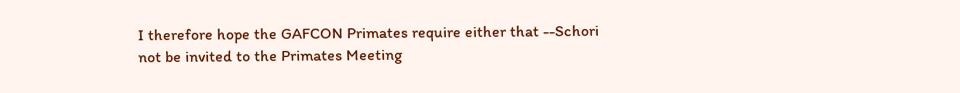I therefore hope the GAFCON Primates require either that --Schori not be invited to the Primates Meeting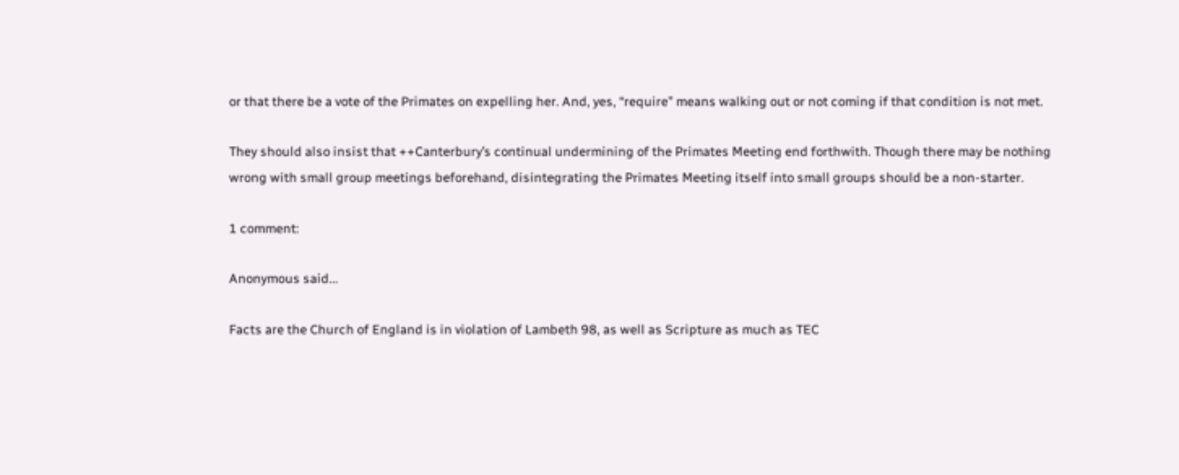or that there be a vote of the Primates on expelling her. And, yes, “require” means walking out or not coming if that condition is not met.

They should also insist that ++Canterbury’s continual undermining of the Primates Meeting end forthwith. Though there may be nothing wrong with small group meetings beforehand, disintegrating the Primates Meeting itself into small groups should be a non-starter.

1 comment:

Anonymous said...

Facts are the Church of England is in violation of Lambeth 98, as well as Scripture as much as TEC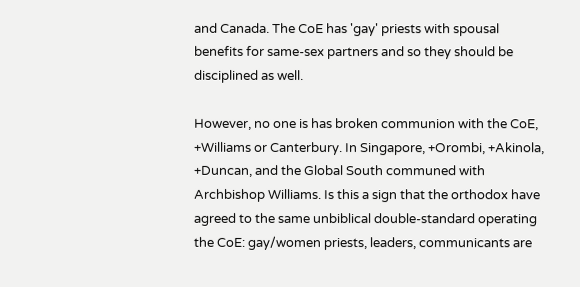and Canada. The CoE has 'gay' priests with spousal benefits for same-sex partners and so they should be disciplined as well.

However, no one is has broken communion with the CoE, +Williams or Canterbury. In Singapore, +Orombi, +Akinola, +Duncan, and the Global South communed with Archbishop Williams. Is this a sign that the orthodox have agreed to the same unbiblical double-standard operating the CoE: gay/women priests, leaders, communicants are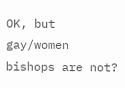OK, but gay/women bishops are not?